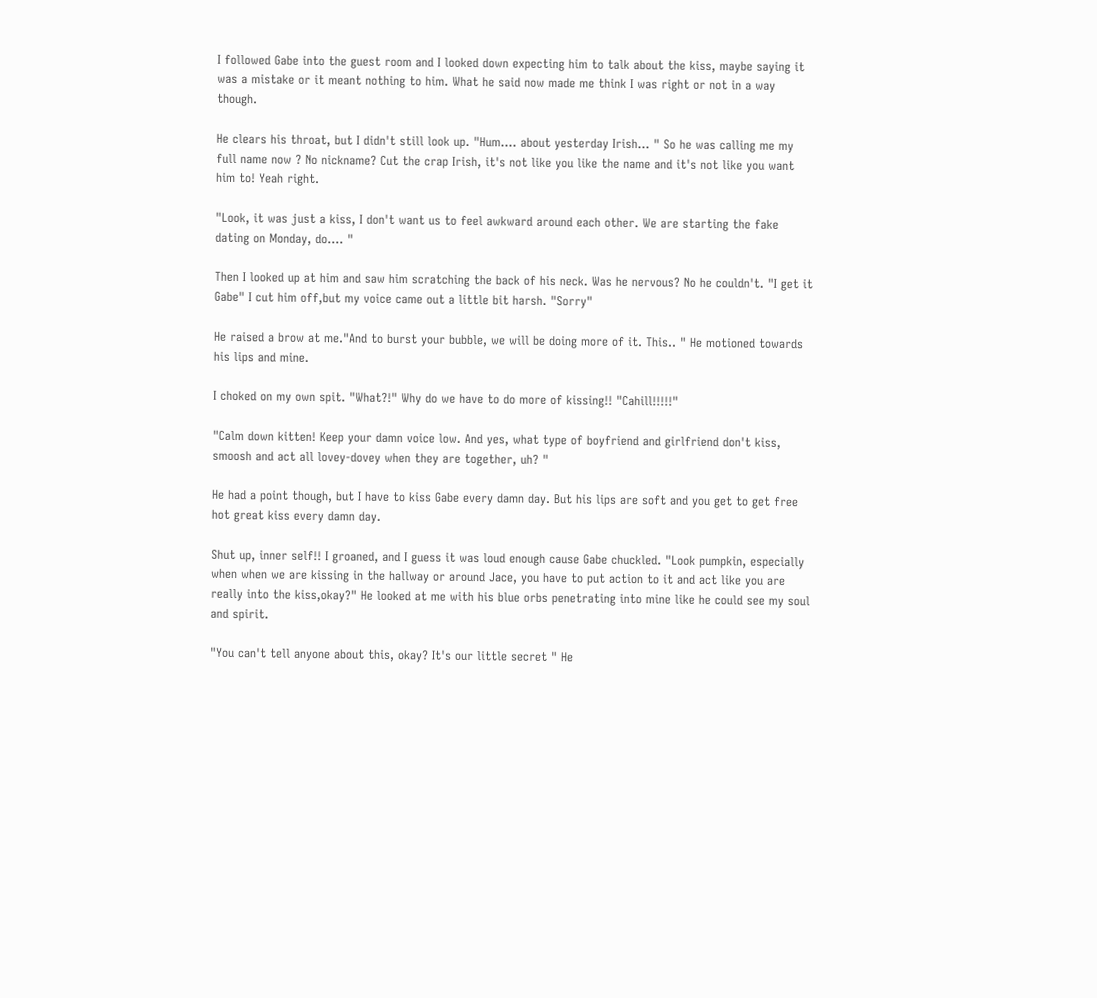I followed Gabe into the guest room and I looked down expecting him to talk about the kiss, maybe saying it was a mistake or it meant nothing to him. What he said now made me think I was right or not in a way though.

He clears his throat, but I didn't still look up. "Hum.... about yesterday Irish... " So he was calling me my full name now ? No nickname? Cut the crap Irish, it's not like you like the name and it's not like you want him to! Yeah right.

"Look, it was just a kiss, I don't want us to feel awkward around each other. We are starting the fake dating on Monday, do.... "

Then I looked up at him and saw him scratching the back of his neck. Was he nervous? No he couldn't. "I get it Gabe" I cut him off,but my voice came out a little bit harsh. "Sorry"

He raised a brow at me."And to burst your bubble, we will be doing more of it. This.. " He motioned towards his lips and mine.

I choked on my own spit. "What?!" Why do we have to do more of kissing!! "Cahill!!!!!"

"Calm down kitten! Keep your damn voice low. And yes, what type of boyfriend and girlfriend don't kiss, smoosh and act all lovey-dovey when they are together, uh? "

He had a point though, but I have to kiss Gabe every damn day. But his lips are soft and you get to get free hot great kiss every damn day.

Shut up, inner self!! I groaned, and I guess it was loud enough cause Gabe chuckled. "Look pumpkin, especially when when we are kissing in the hallway or around Jace, you have to put action to it and act like you are really into the kiss,okay?" He looked at me with his blue orbs penetrating into mine like he could see my soul and spirit.

"You can't tell anyone about this, okay? It's our little secret " He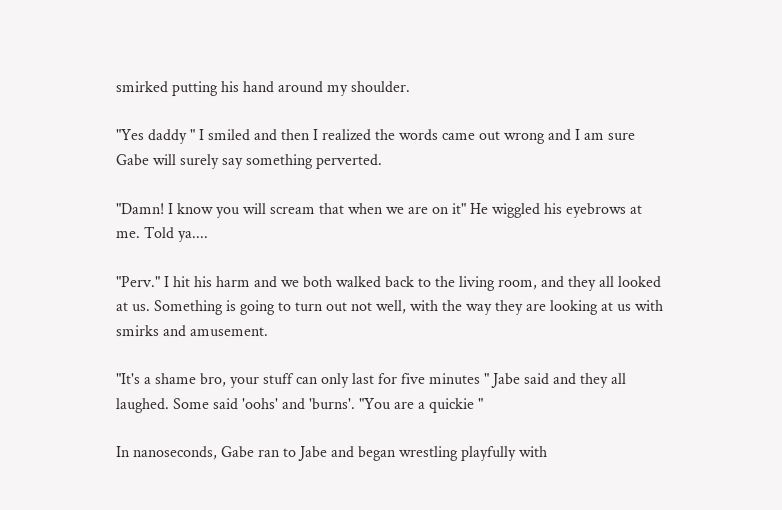smirked putting his hand around my shoulder.

"Yes daddy " I smiled and then I realized the words came out wrong and I am sure Gabe will surely say something perverted.

"Damn! I know you will scream that when we are on it" He wiggled his eyebrows at me. Told ya....

"Perv." I hit his harm and we both walked back to the living room, and they all looked at us. Something is going to turn out not well, with the way they are looking at us with smirks and amusement.

"It's a shame bro, your stuff can only last for five minutes " Jabe said and they all laughed. Some said 'oohs' and 'burns'. "You are a quickie "

In nanoseconds, Gabe ran to Jabe and began wrestling playfully with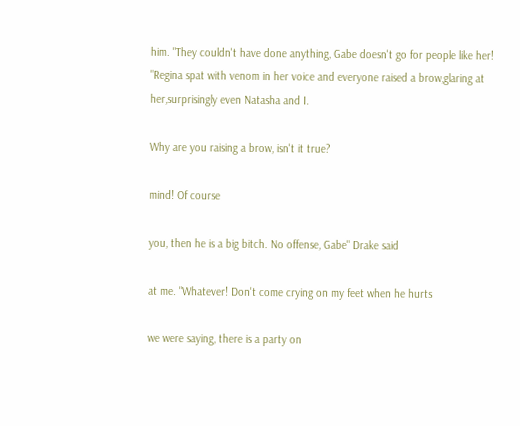him. "They couldn't have done anything, Gabe doesn't go for people like her! "Regina spat with venom in her voice and everyone raised a brow,glaring at her,surprisingly even Natasha and I.

Why are you raising a brow, isn't it true?

mind! Of course

you, then he is a big bitch. No offense, Gabe" Drake said

at me. "Whatever! Don't come crying on my feet when he hurts

we were saying, there is a party on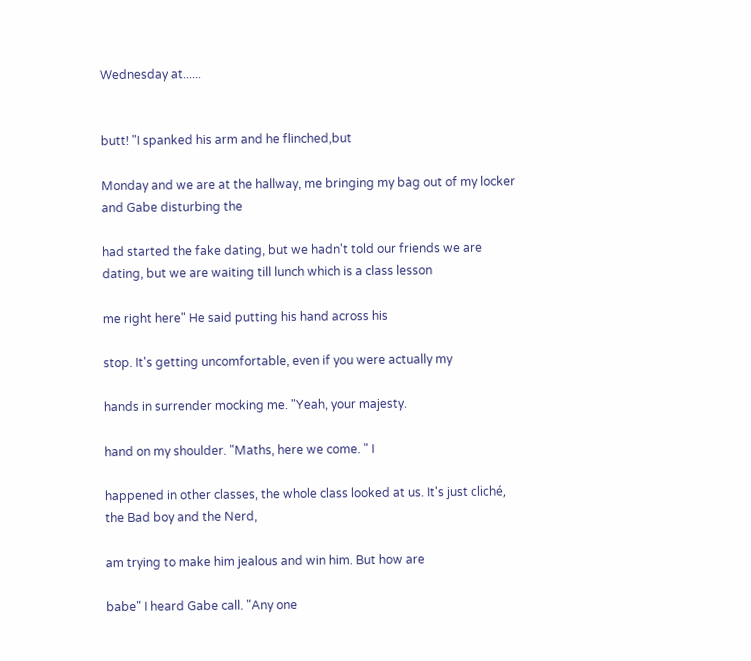Wednesday at......


butt! "I spanked his arm and he flinched,but

Monday and we are at the hallway, me bringing my bag out of my locker and Gabe disturbing the

had started the fake dating, but we hadn't told our friends we are dating, but we are waiting till lunch which is a class lesson

me right here" He said putting his hand across his

stop. It's getting uncomfortable, even if you were actually my

hands in surrender mocking me. "Yeah, your majesty.

hand on my shoulder. "Maths, here we come. " I

happened in other classes, the whole class looked at us. It's just cliché, the Bad boy and the Nerd,

am trying to make him jealous and win him. But how are

babe" I heard Gabe call. "Any one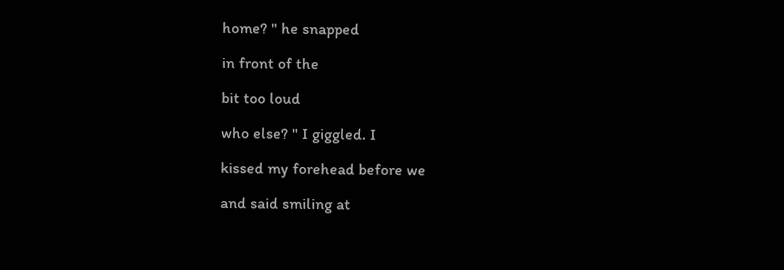home? " he snapped

in front of the

bit too loud

who else? " I giggled. I

kissed my forehead before we

and said smiling at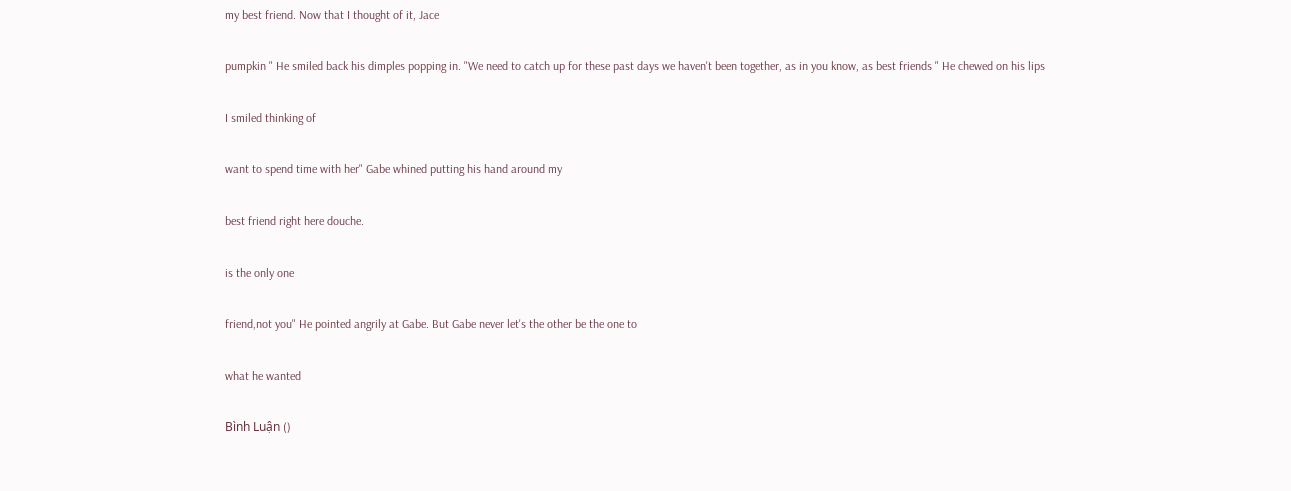my best friend. Now that I thought of it, Jace

pumpkin " He smiled back his dimples popping in. "We need to catch up for these past days we haven't been together, as in you know, as best friends " He chewed on his lips

I smiled thinking of

want to spend time with her" Gabe whined putting his hand around my

best friend right here douche.

is the only one

friend,not you" He pointed angrily at Gabe. But Gabe never let's the other be the one to

what he wanted

Bình Luận ()